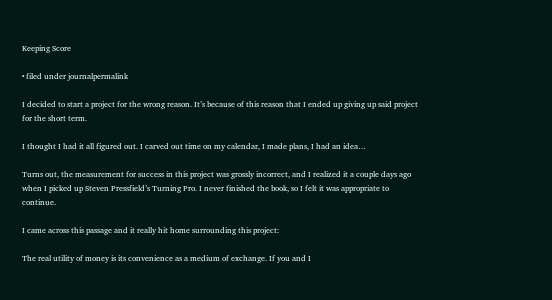Keeping Score

• filed under journalpermalink

I decided to start a project for the wrong reason. It’s because of this reason that I ended up giving up said project for the short term.

I thought I had it all figured out. I carved out time on my calendar, I made plans, I had an idea…

Turns out, the measurement for success in this project was grossly incorrect, and I realized it a couple days ago when I picked up Steven Pressfield’s Turning Pro. I never finished the book, so I felt it was appropriate to continue.

I came across this passage and it really hit home surrounding this project:

The real utility of money is its convenience as a medium of exchange. If you and I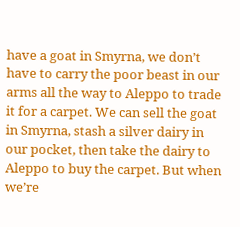have a goat in Smyrna, we don’t have to carry the poor beast in our arms all the way to Aleppo to trade it for a carpet. We can sell the goat in Smyrna, stash a silver dairy in our pocket, then take the dairy to Aleppo to buy the carpet. But when we’re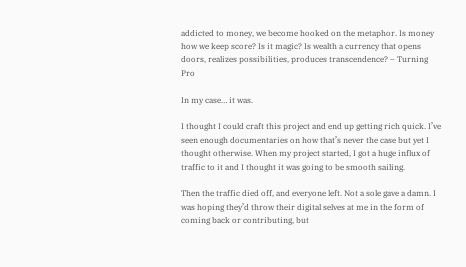addicted to money, we become hooked on the metaphor. Is money how we keep score? Is it magic? Is wealth a currency that opens doors, realizes possibilities, produces transcendence? – Turning Pro

In my case… it was.

I thought I could craft this project and end up getting rich quick. I’ve seen enough documentaries on how that’s never the case but yet I thought otherwise. When my project started, I got a huge influx of traffic to it and I thought it was going to be smooth sailing.

Then the traffic died off, and everyone left. Not a sole gave a damn. I was hoping they’d throw their digital selves at me in the form of coming back or contributing, but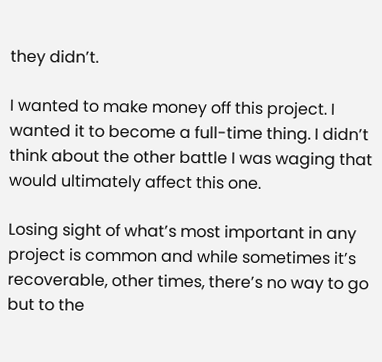they didn’t.

I wanted to make money off this project. I wanted it to become a full-time thing. I didn’t think about the other battle I was waging that would ultimately affect this one.

Losing sight of what’s most important in any project is common and while sometimes it’s recoverable, other times, there’s no way to go but to the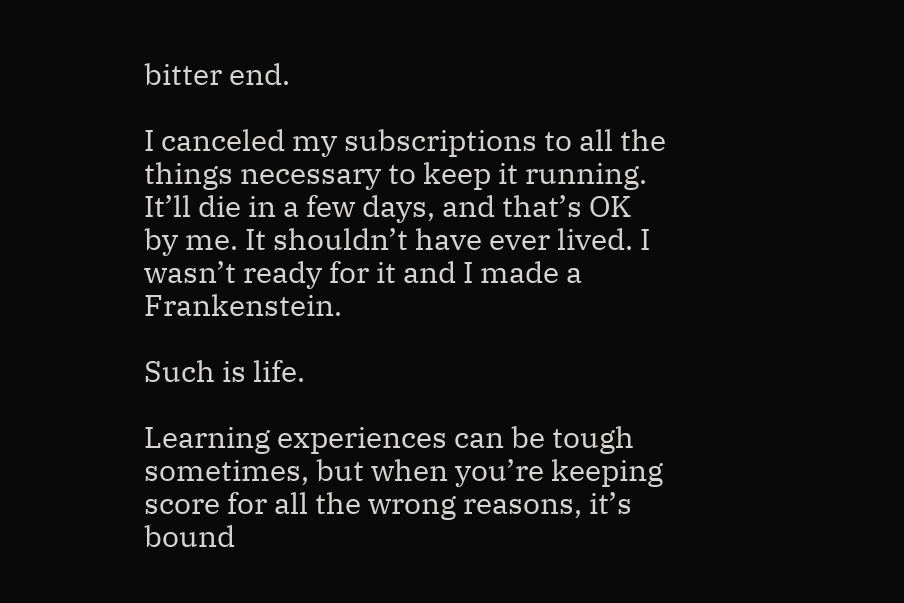bitter end.

I canceled my subscriptions to all the things necessary to keep it running. It’ll die in a few days, and that’s OK by me. It shouldn’t have ever lived. I wasn’t ready for it and I made a Frankenstein.

Such is life.

Learning experiences can be tough sometimes, but when you’re keeping score for all the wrong reasons, it’s bound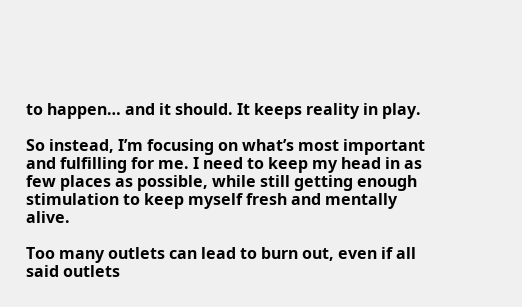to happen… and it should. It keeps reality in play.

So instead, I’m focusing on what’s most important and fulfilling for me. I need to keep my head in as few places as possible, while still getting enough stimulation to keep myself fresh and mentally alive.

Too many outlets can lead to burn out, even if all said outlets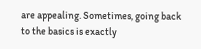are appealing. Sometimes, going back to the basics is exactly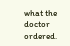what the doctor ordered.